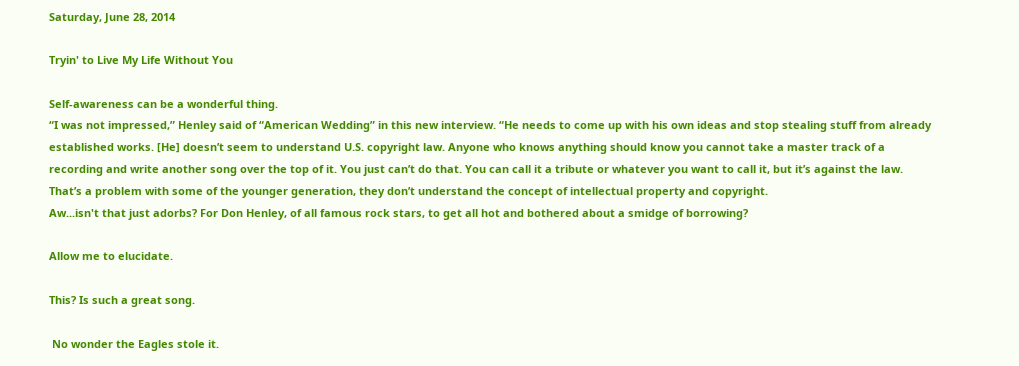Saturday, June 28, 2014

Tryin' to Live My Life Without You

Self-awareness can be a wonderful thing.
“I was not impressed,” Henley said of “American Wedding” in this new interview. “He needs to come up with his own ideas and stop stealing stuff from already established works. [He] doesn’t seem to understand U.S. copyright law. Anyone who knows anything should know you cannot take a master track of a recording and write another song over the top of it. You just can’t do that. You can call it a tribute or whatever you want to call it, but it’s against the law. That’s a problem with some of the younger generation, they don’t understand the concept of intellectual property and copyright.
Aw...isn't that just adorbs? For Don Henley, of all famous rock stars, to get all hot and bothered about a smidge of borrowing?

Allow me to elucidate.

This? Is such a great song.

 No wonder the Eagles stole it.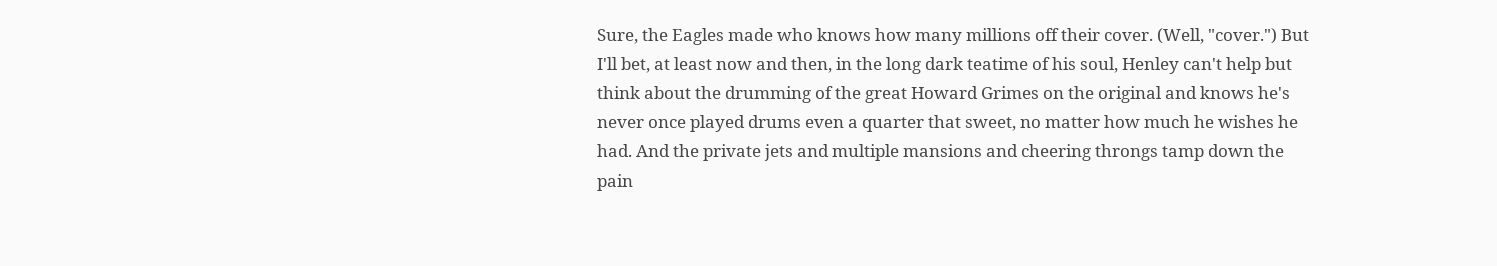Sure, the Eagles made who knows how many millions off their cover. (Well, "cover.") But I'll bet, at least now and then, in the long dark teatime of his soul, Henley can't help but think about the drumming of the great Howard Grimes on the original and knows he's never once played drums even a quarter that sweet, no matter how much he wishes he had. And the private jets and multiple mansions and cheering throngs tamp down the pain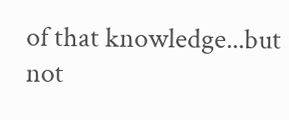of that knowledge...but not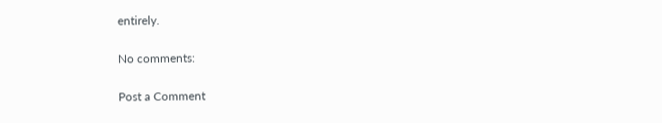entirely.

No comments:

Post a Comment